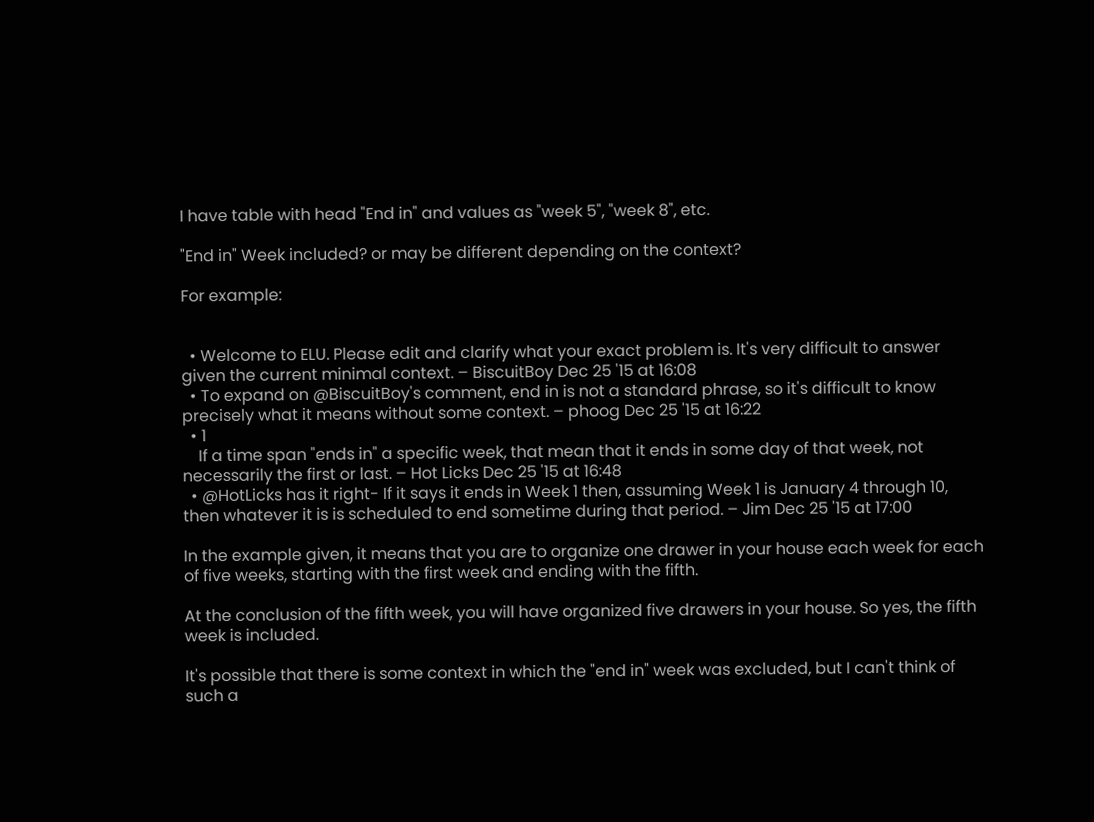I have table with head "End in" and values as "week 5", "week 8", etc.

"End in" Week included? or may be different depending on the context?

For example:


  • Welcome to ELU. Please edit and clarify what your exact problem is. It's very difficult to answer given the current minimal context. – BiscuitBoy Dec 25 '15 at 16:08
  • To expand on @BiscuitBoy's comment, end in is not a standard phrase, so it's difficult to know precisely what it means without some context. – phoog Dec 25 '15 at 16:22
  • 1
    If a time span "ends in" a specific week, that mean that it ends in some day of that week, not necessarily the first or last. – Hot Licks Dec 25 '15 at 16:48
  • @HotLicks has it right- If it says it ends in Week 1 then, assuming Week 1 is January 4 through 10, then whatever it is is scheduled to end sometime during that period. – Jim Dec 25 '15 at 17:00

In the example given, it means that you are to organize one drawer in your house each week for each of five weeks, starting with the first week and ending with the fifth.

At the conclusion of the fifth week, you will have organized five drawers in your house. So yes, the fifth week is included.

It's possible that there is some context in which the "end in" week was excluded, but I can't think of such a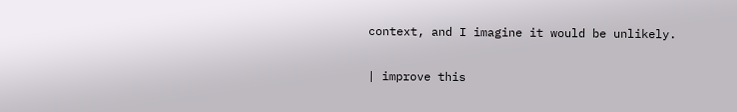context, and I imagine it would be unlikely.

| improve this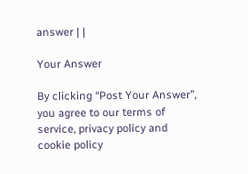answer | |

Your Answer

By clicking “Post Your Answer”, you agree to our terms of service, privacy policy and cookie policy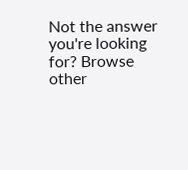Not the answer you're looking for? Browse other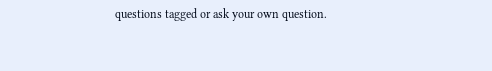questions tagged or ask your own question.